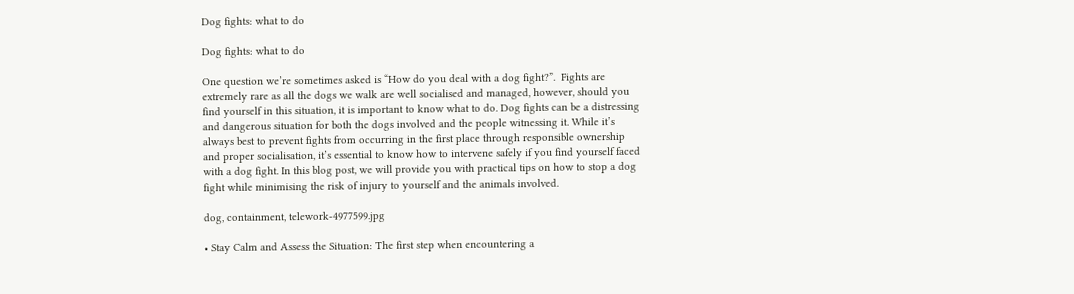Dog fights: what to do

Dog fights: what to do

One question we’re sometimes asked is “How do you deal with a dog fight?”.  Fights are extremely rare as all the dogs we walk are well socialised and managed, however, should you find yourself in this situation, it is important to know what to do. Dog fights can be a distressing and dangerous situation for both the dogs involved and the people witnessing it. While it’s always best to prevent fights from occurring in the first place through responsible ownership and proper socialisation, it’s essential to know how to intervene safely if you find yourself faced with a dog fight. In this blog post, we will provide you with practical tips on how to stop a dog fight while minimising the risk of injury to yourself and the animals involved.

dog, containment, telework-4977599.jpg

• Stay Calm and Assess the Situation: The first step when encountering a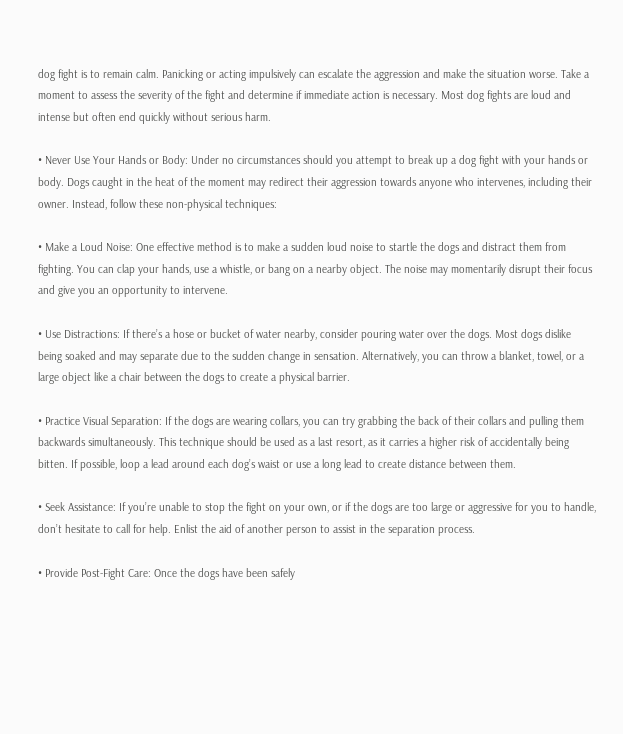dog fight is to remain calm. Panicking or acting impulsively can escalate the aggression and make the situation worse. Take a moment to assess the severity of the fight and determine if immediate action is necessary. Most dog fights are loud and intense but often end quickly without serious harm.

• Never Use Your Hands or Body: Under no circumstances should you attempt to break up a dog fight with your hands or body. Dogs caught in the heat of the moment may redirect their aggression towards anyone who intervenes, including their owner. Instead, follow these non-physical techniques:

• Make a Loud Noise: One effective method is to make a sudden loud noise to startle the dogs and distract them from fighting. You can clap your hands, use a whistle, or bang on a nearby object. The noise may momentarily disrupt their focus and give you an opportunity to intervene.

• Use Distractions: If there’s a hose or bucket of water nearby, consider pouring water over the dogs. Most dogs dislike being soaked and may separate due to the sudden change in sensation. Alternatively, you can throw a blanket, towel, or a large object like a chair between the dogs to create a physical barrier.

• Practice Visual Separation: If the dogs are wearing collars, you can try grabbing the back of their collars and pulling them backwards simultaneously. This technique should be used as a last resort, as it carries a higher risk of accidentally being bitten. If possible, loop a lead around each dog’s waist or use a long lead to create distance between them.

• Seek Assistance: If you’re unable to stop the fight on your own, or if the dogs are too large or aggressive for you to handle, don’t hesitate to call for help. Enlist the aid of another person to assist in the separation process.

• Provide Post-Fight Care: Once the dogs have been safely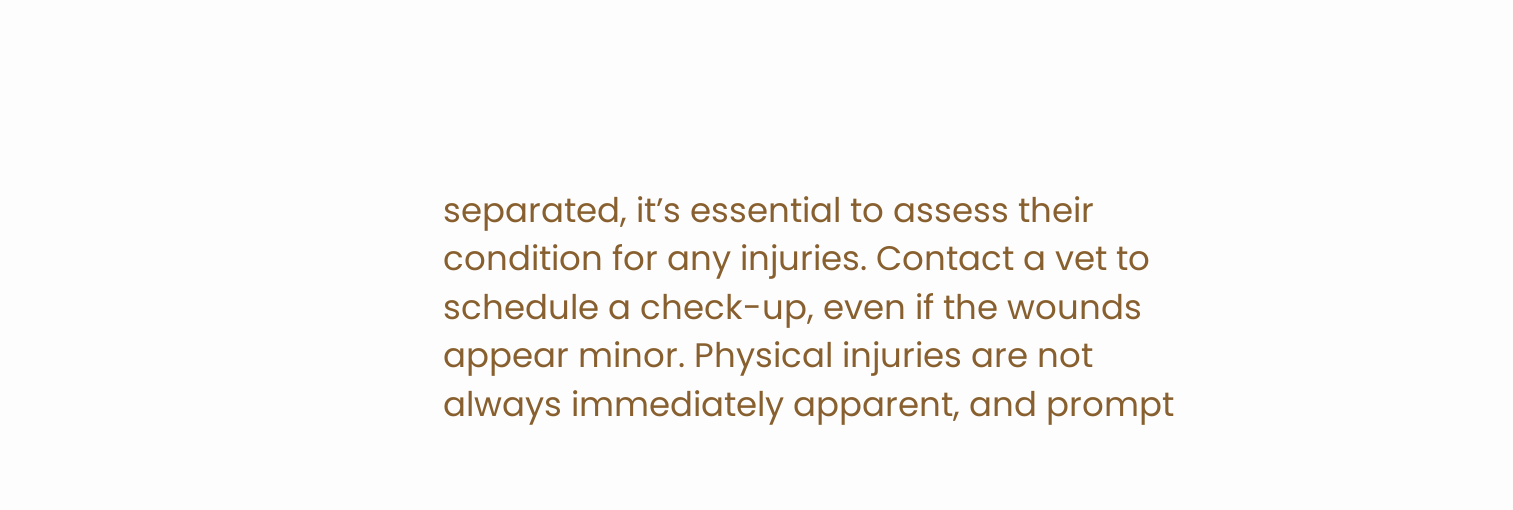separated, it’s essential to assess their condition for any injuries. Contact a vet to schedule a check-up, even if the wounds appear minor. Physical injuries are not always immediately apparent, and prompt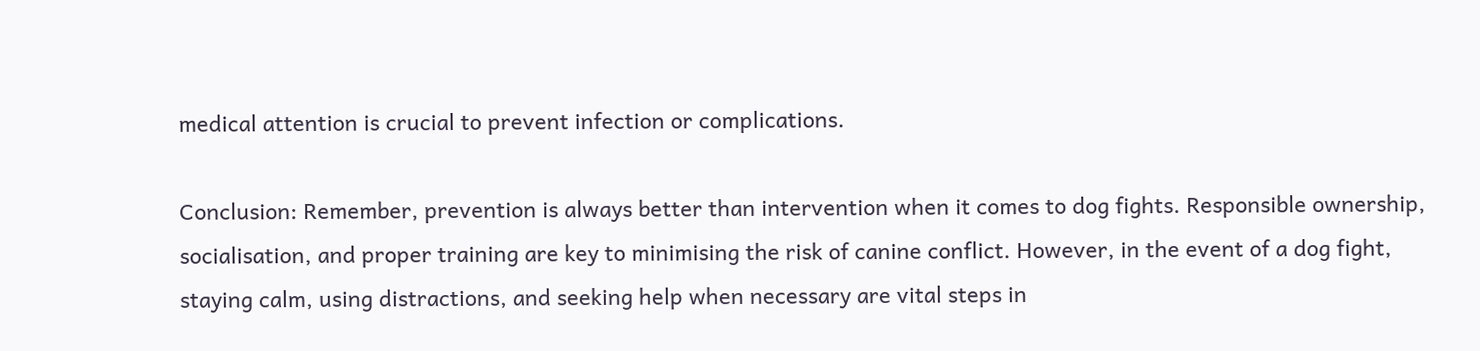medical attention is crucial to prevent infection or complications.

Conclusion: Remember, prevention is always better than intervention when it comes to dog fights. Responsible ownership, socialisation, and proper training are key to minimising the risk of canine conflict. However, in the event of a dog fight, staying calm, using distractions, and seeking help when necessary are vital steps in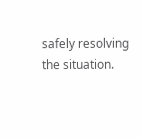safely resolving the situation.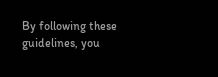By following these guidelines, you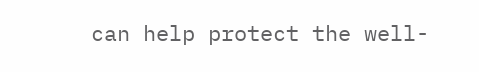can help protect the well-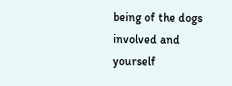being of the dogs involved and yourself